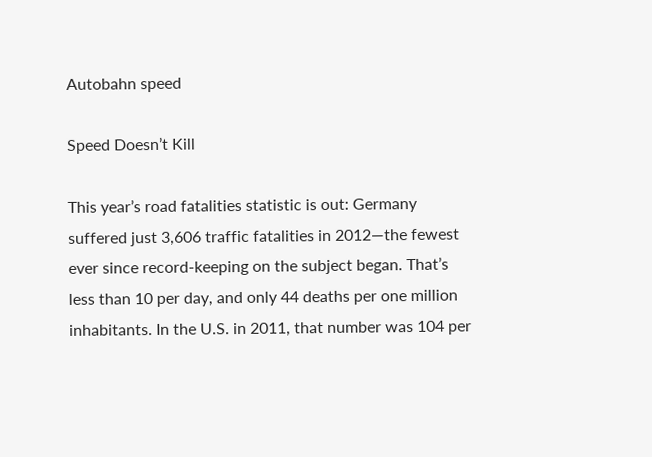Autobahn speed

Speed Doesn’t Kill

This year’s road fatalities statistic is out: Germany suffered just 3,606 traffic fatalities in 2012—the fewest ever since record-keeping on the subject began. That’s less than 10 per day, and only 44 deaths per one million inhabitants. In the U.S. in 2011, that number was 104 per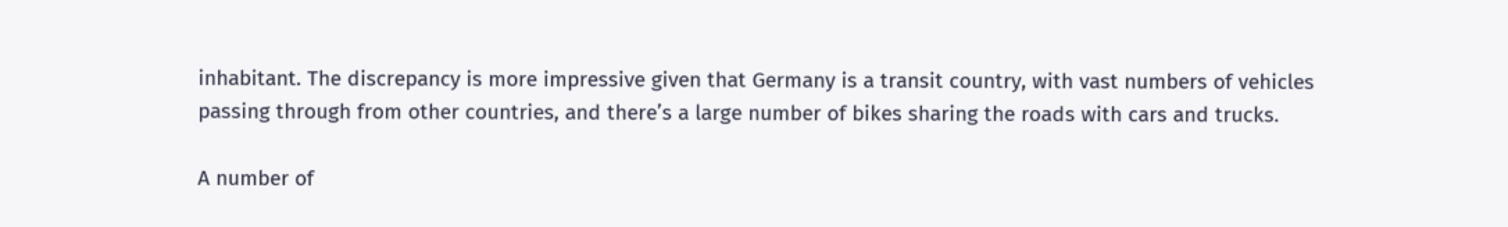inhabitant. The discrepancy is more impressive given that Germany is a transit country, with vast numbers of vehicles passing through from other countries, and there’s a large number of bikes sharing the roads with cars and trucks.

A number of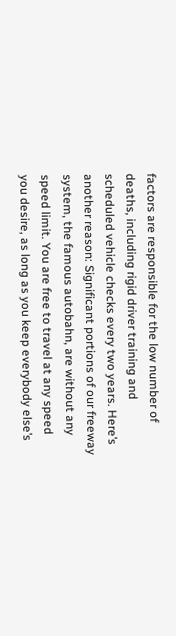factors are responsible for the low number of deaths, including rigid driver training and scheduled vehicle checks every two years. Here’s another reason: Significant portions of our freeway system, the famous autobahn, are without any speed limit. You are free to travel at any speed you desire, as long as you keep everybody else’s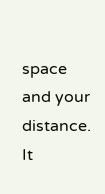space and your distance. It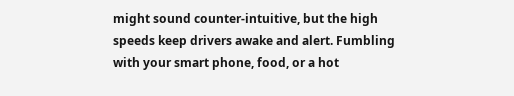might sound counter-intuitive, but the high speeds keep drivers awake and alert. Fumbling with your smart phone, food, or a hot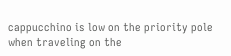cappucchino is low on the priority pole when traveling on the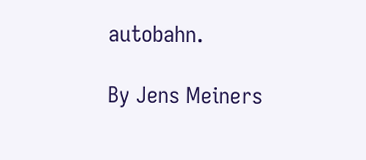autobahn.

By Jens Meiners